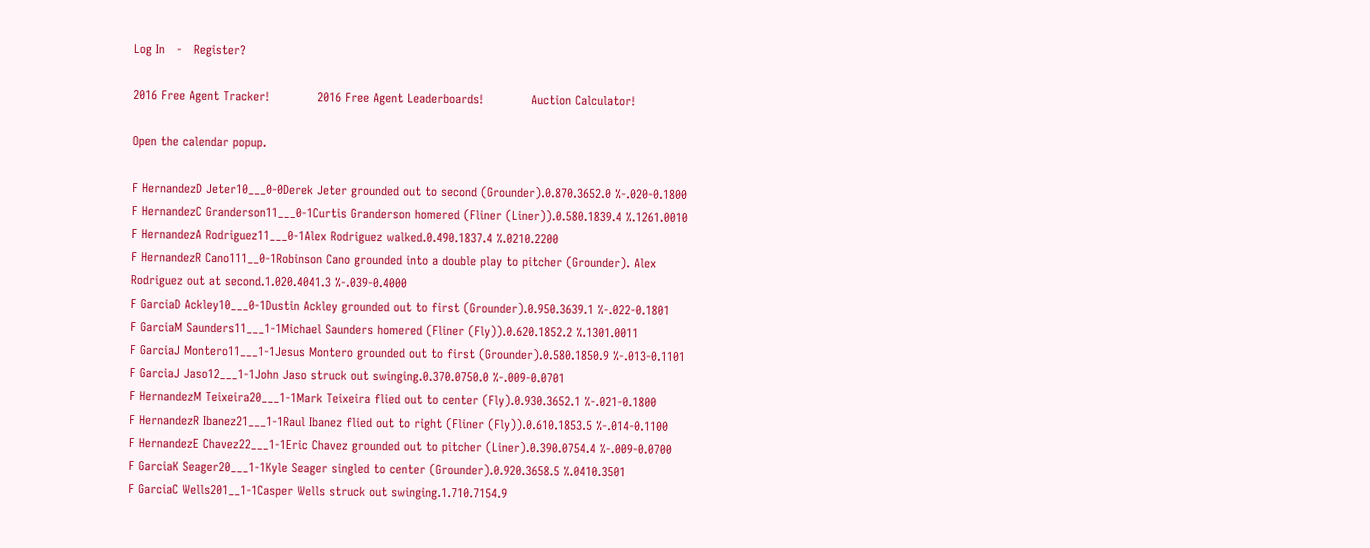Log In   -   Register?

2016 Free Agent Tracker!            2016 Free Agent Leaderboards!            Auction Calculator!

Open the calendar popup.

F HernandezD Jeter10___0-0Derek Jeter grounded out to second (Grounder).0.870.3652.0 %-.020-0.1800
F HernandezC Granderson11___0-1Curtis Granderson homered (Fliner (Liner)).0.580.1839.4 %.1261.0010
F HernandezA Rodriguez11___0-1Alex Rodriguez walked.0.490.1837.4 %.0210.2200
F HernandezR Cano111__0-1Robinson Cano grounded into a double play to pitcher (Grounder). Alex Rodriguez out at second.1.020.4041.3 %-.039-0.4000
F GarciaD Ackley10___0-1Dustin Ackley grounded out to first (Grounder).0.950.3639.1 %-.022-0.1801
F GarciaM Saunders11___1-1Michael Saunders homered (Fliner (Fly)).0.620.1852.2 %.1301.0011
F GarciaJ Montero11___1-1Jesus Montero grounded out to first (Grounder).0.580.1850.9 %-.013-0.1101
F GarciaJ Jaso12___1-1John Jaso struck out swinging.0.370.0750.0 %-.009-0.0701
F HernandezM Teixeira20___1-1Mark Teixeira flied out to center (Fly).0.930.3652.1 %-.021-0.1800
F HernandezR Ibanez21___1-1Raul Ibanez flied out to right (Fliner (Fly)).0.610.1853.5 %-.014-0.1100
F HernandezE Chavez22___1-1Eric Chavez grounded out to pitcher (Liner).0.390.0754.4 %-.009-0.0700
F GarciaK Seager20___1-1Kyle Seager singled to center (Grounder).0.920.3658.5 %.0410.3501
F GarciaC Wells201__1-1Casper Wells struck out swinging.1.710.7154.9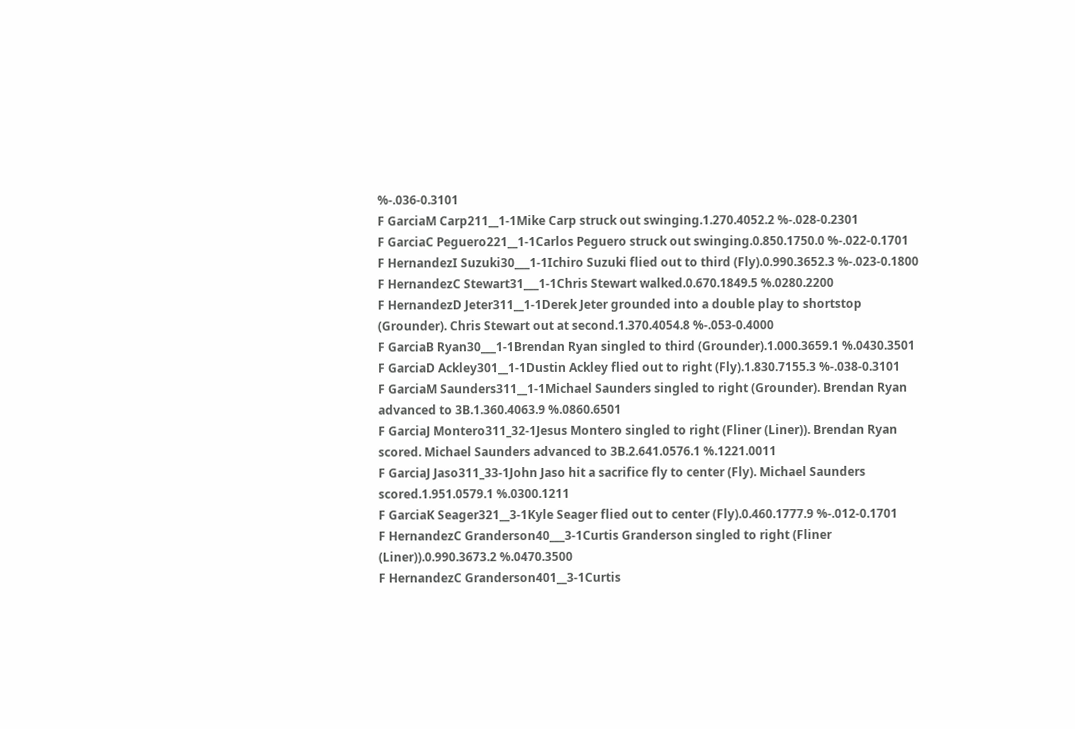%-.036-0.3101
F GarciaM Carp211__1-1Mike Carp struck out swinging.1.270.4052.2 %-.028-0.2301
F GarciaC Peguero221__1-1Carlos Peguero struck out swinging.0.850.1750.0 %-.022-0.1701
F HernandezI Suzuki30___1-1Ichiro Suzuki flied out to third (Fly).0.990.3652.3 %-.023-0.1800
F HernandezC Stewart31___1-1Chris Stewart walked.0.670.1849.5 %.0280.2200
F HernandezD Jeter311__1-1Derek Jeter grounded into a double play to shortstop (Grounder). Chris Stewart out at second.1.370.4054.8 %-.053-0.4000
F GarciaB Ryan30___1-1Brendan Ryan singled to third (Grounder).1.000.3659.1 %.0430.3501
F GarciaD Ackley301__1-1Dustin Ackley flied out to right (Fly).1.830.7155.3 %-.038-0.3101
F GarciaM Saunders311__1-1Michael Saunders singled to right (Grounder). Brendan Ryan advanced to 3B.1.360.4063.9 %.0860.6501
F GarciaJ Montero311_32-1Jesus Montero singled to right (Fliner (Liner)). Brendan Ryan scored. Michael Saunders advanced to 3B.2.641.0576.1 %.1221.0011
F GarciaJ Jaso311_33-1John Jaso hit a sacrifice fly to center (Fly). Michael Saunders scored.1.951.0579.1 %.0300.1211
F GarciaK Seager321__3-1Kyle Seager flied out to center (Fly).0.460.1777.9 %-.012-0.1701
F HernandezC Granderson40___3-1Curtis Granderson singled to right (Fliner (Liner)).0.990.3673.2 %.0470.3500
F HernandezC Granderson401__3-1Curtis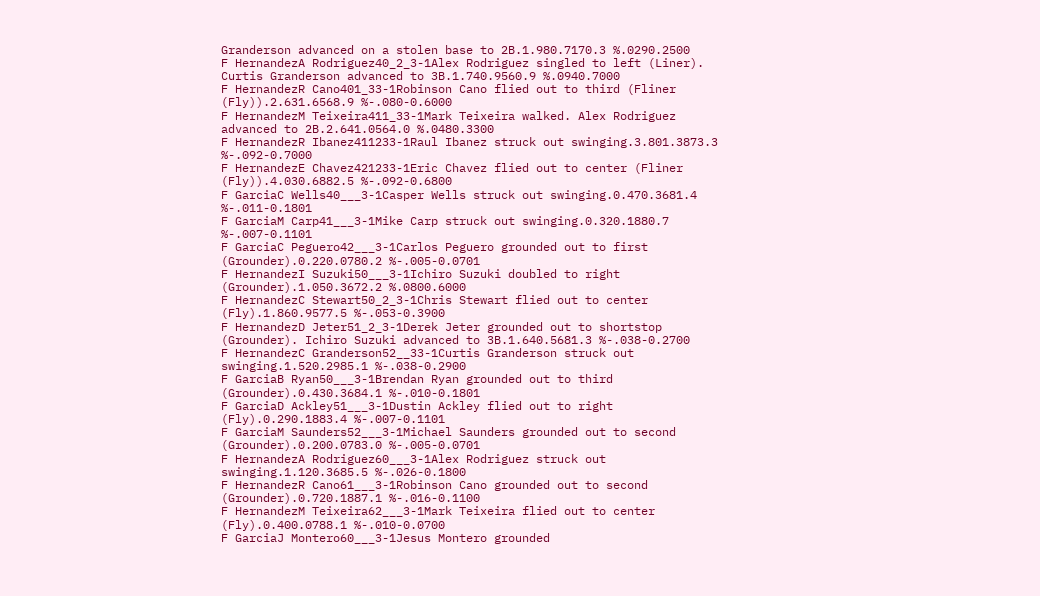Granderson advanced on a stolen base to 2B.1.980.7170.3 %.0290.2500
F HernandezA Rodriguez40_2_3-1Alex Rodriguez singled to left (Liner). Curtis Granderson advanced to 3B.1.740.9560.9 %.0940.7000
F HernandezR Cano401_33-1Robinson Cano flied out to third (Fliner (Fly)).2.631.6568.9 %-.080-0.6000
F HernandezM Teixeira411_33-1Mark Teixeira walked. Alex Rodriguez advanced to 2B.2.641.0564.0 %.0480.3300
F HernandezR Ibanez411233-1Raul Ibanez struck out swinging.3.801.3873.3 %-.092-0.7000
F HernandezE Chavez421233-1Eric Chavez flied out to center (Fliner (Fly)).4.030.6882.5 %-.092-0.6800
F GarciaC Wells40___3-1Casper Wells struck out swinging.0.470.3681.4 %-.011-0.1801
F GarciaM Carp41___3-1Mike Carp struck out swinging.0.320.1880.7 %-.007-0.1101
F GarciaC Peguero42___3-1Carlos Peguero grounded out to first (Grounder).0.220.0780.2 %-.005-0.0701
F HernandezI Suzuki50___3-1Ichiro Suzuki doubled to right (Grounder).1.050.3672.2 %.0800.6000
F HernandezC Stewart50_2_3-1Chris Stewart flied out to center (Fly).1.860.9577.5 %-.053-0.3900
F HernandezD Jeter51_2_3-1Derek Jeter grounded out to shortstop (Grounder). Ichiro Suzuki advanced to 3B.1.640.5681.3 %-.038-0.2700
F HernandezC Granderson52__33-1Curtis Granderson struck out swinging.1.520.2985.1 %-.038-0.2900
F GarciaB Ryan50___3-1Brendan Ryan grounded out to third (Grounder).0.430.3684.1 %-.010-0.1801
F GarciaD Ackley51___3-1Dustin Ackley flied out to right (Fly).0.290.1883.4 %-.007-0.1101
F GarciaM Saunders52___3-1Michael Saunders grounded out to second (Grounder).0.200.0783.0 %-.005-0.0701
F HernandezA Rodriguez60___3-1Alex Rodriguez struck out swinging.1.120.3685.5 %-.026-0.1800
F HernandezR Cano61___3-1Robinson Cano grounded out to second (Grounder).0.720.1887.1 %-.016-0.1100
F HernandezM Teixeira62___3-1Mark Teixeira flied out to center (Fly).0.400.0788.1 %-.010-0.0700
F GarciaJ Montero60___3-1Jesus Montero grounded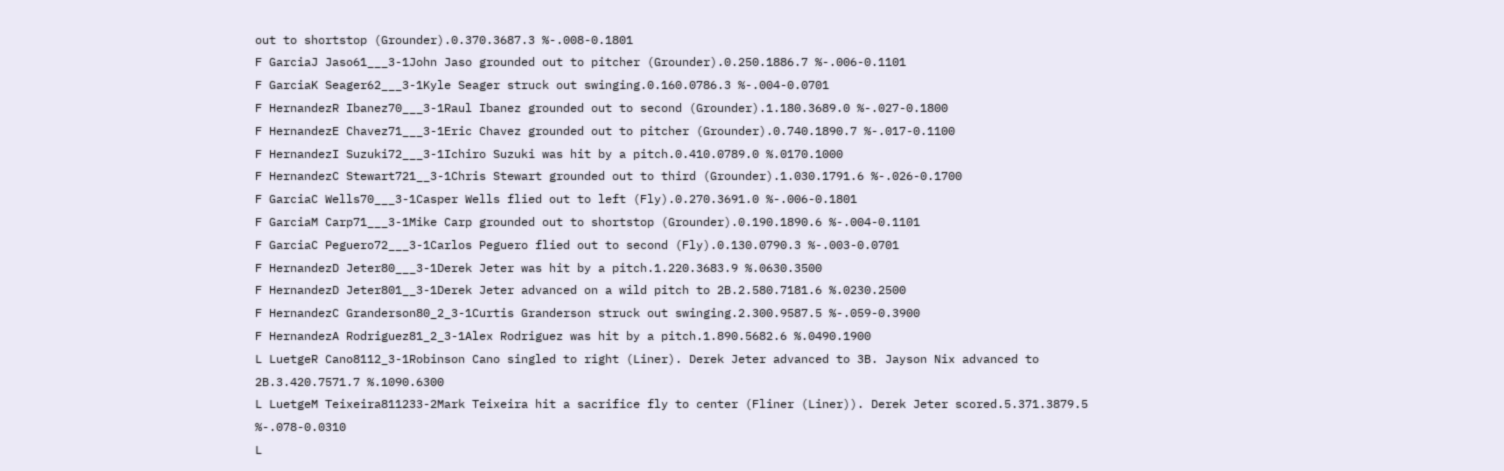out to shortstop (Grounder).0.370.3687.3 %-.008-0.1801
F GarciaJ Jaso61___3-1John Jaso grounded out to pitcher (Grounder).0.250.1886.7 %-.006-0.1101
F GarciaK Seager62___3-1Kyle Seager struck out swinging.0.160.0786.3 %-.004-0.0701
F HernandezR Ibanez70___3-1Raul Ibanez grounded out to second (Grounder).1.180.3689.0 %-.027-0.1800
F HernandezE Chavez71___3-1Eric Chavez grounded out to pitcher (Grounder).0.740.1890.7 %-.017-0.1100
F HernandezI Suzuki72___3-1Ichiro Suzuki was hit by a pitch.0.410.0789.0 %.0170.1000
F HernandezC Stewart721__3-1Chris Stewart grounded out to third (Grounder).1.030.1791.6 %-.026-0.1700
F GarciaC Wells70___3-1Casper Wells flied out to left (Fly).0.270.3691.0 %-.006-0.1801
F GarciaM Carp71___3-1Mike Carp grounded out to shortstop (Grounder).0.190.1890.6 %-.004-0.1101
F GarciaC Peguero72___3-1Carlos Peguero flied out to second (Fly).0.130.0790.3 %-.003-0.0701
F HernandezD Jeter80___3-1Derek Jeter was hit by a pitch.1.220.3683.9 %.0630.3500
F HernandezD Jeter801__3-1Derek Jeter advanced on a wild pitch to 2B.2.580.7181.6 %.0230.2500
F HernandezC Granderson80_2_3-1Curtis Granderson struck out swinging.2.300.9587.5 %-.059-0.3900
F HernandezA Rodriguez81_2_3-1Alex Rodriguez was hit by a pitch.1.890.5682.6 %.0490.1900
L LuetgeR Cano8112_3-1Robinson Cano singled to right (Liner). Derek Jeter advanced to 3B. Jayson Nix advanced to 2B.3.420.7571.7 %.1090.6300
L LuetgeM Teixeira811233-2Mark Teixeira hit a sacrifice fly to center (Fliner (Liner)). Derek Jeter scored.5.371.3879.5 %-.078-0.0310
L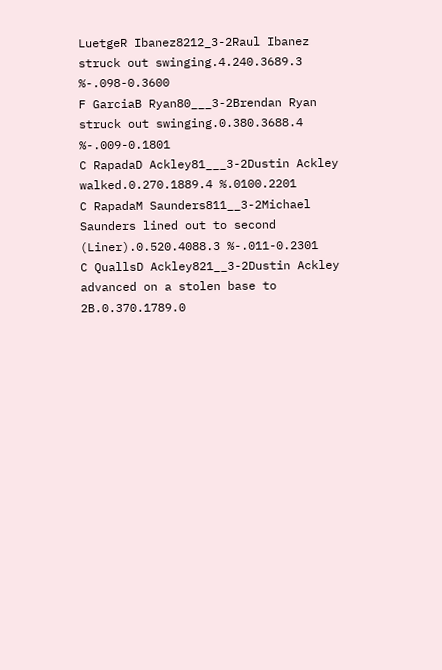LuetgeR Ibanez8212_3-2Raul Ibanez struck out swinging.4.240.3689.3 %-.098-0.3600
F GarciaB Ryan80___3-2Brendan Ryan struck out swinging.0.380.3688.4 %-.009-0.1801
C RapadaD Ackley81___3-2Dustin Ackley walked.0.270.1889.4 %.0100.2201
C RapadaM Saunders811__3-2Michael Saunders lined out to second (Liner).0.520.4088.3 %-.011-0.2301
C QuallsD Ackley821__3-2Dustin Ackley advanced on a stolen base to 2B.0.370.1789.0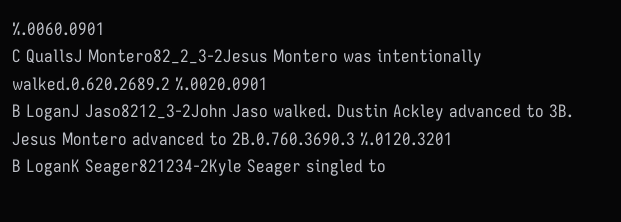%.0060.0901
C QuallsJ Montero82_2_3-2Jesus Montero was intentionally walked.0.620.2689.2 %.0020.0901
B LoganJ Jaso8212_3-2John Jaso walked. Dustin Ackley advanced to 3B. Jesus Montero advanced to 2B.0.760.3690.3 %.0120.3201
B LoganK Seager821234-2Kyle Seager singled to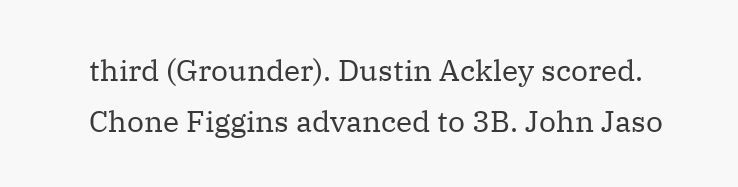third (Grounder). Dustin Ackley scored. Chone Figgins advanced to 3B. John Jaso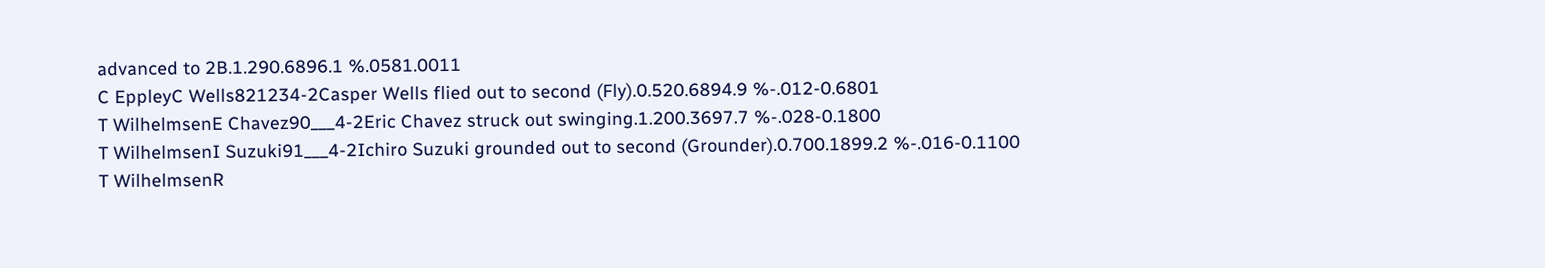advanced to 2B.1.290.6896.1 %.0581.0011
C EppleyC Wells821234-2Casper Wells flied out to second (Fly).0.520.6894.9 %-.012-0.6801
T WilhelmsenE Chavez90___4-2Eric Chavez struck out swinging.1.200.3697.7 %-.028-0.1800
T WilhelmsenI Suzuki91___4-2Ichiro Suzuki grounded out to second (Grounder).0.700.1899.2 %-.016-0.1100
T WilhelmsenR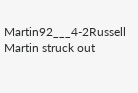Martin92___4-2Russell Martin struck out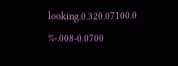looking.0.320.07100.0 %-.008-0.0700